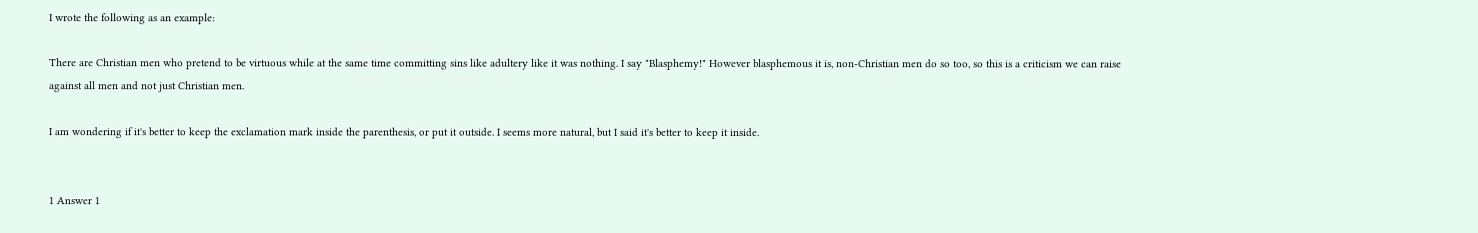I wrote the following as an example:

There are Christian men who pretend to be virtuous while at the same time committing sins like adultery like it was nothing. I say "Blasphemy!" However blasphemous it is, non-Christian men do so too, so this is a criticism we can raise against all men and not just Christian men.

I am wondering if it's better to keep the exclamation mark inside the parenthesis, or put it outside. I seems more natural, but I said it's better to keep it inside.


1 Answer 1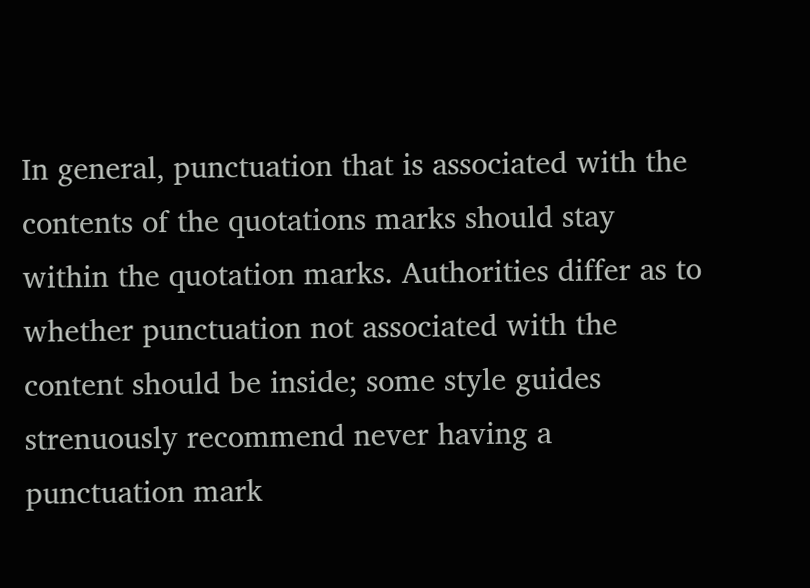In general, punctuation that is associated with the contents of the quotations marks should stay within the quotation marks. Authorities differ as to whether punctuation not associated with the content should be inside; some style guides strenuously recommend never having a punctuation mark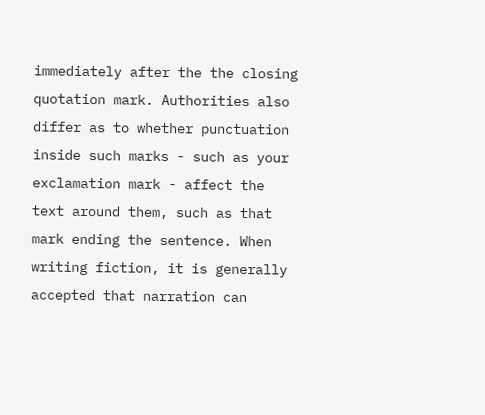immediately after the the closing quotation mark. Authorities also differ as to whether punctuation inside such marks - such as your exclamation mark - affect the text around them, such as that mark ending the sentence. When writing fiction, it is generally accepted that narration can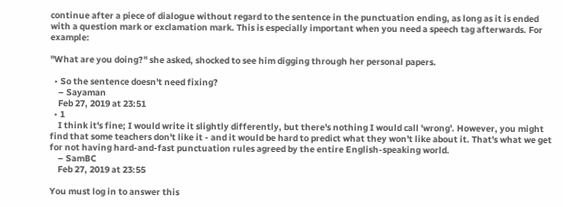continue after a piece of dialogue without regard to the sentence in the punctuation ending, as long as it is ended with a question mark or exclamation mark. This is especially important when you need a speech tag afterwards. For example:

"What are you doing?" she asked, shocked to see him digging through her personal papers.

  • So the sentence doesn't need fixing?
    – Sayaman
    Feb 27, 2019 at 23:51
  • 1
    I think it's fine; I would write it slightly differently, but there's nothing I would call 'wrong'. However, you might find that some teachers don't like it - and it would be hard to predict what they won't like about it. That's what we get for not having hard-and-fast punctuation rules agreed by the entire English-speaking world.
    – SamBC
    Feb 27, 2019 at 23:55

You must log in to answer this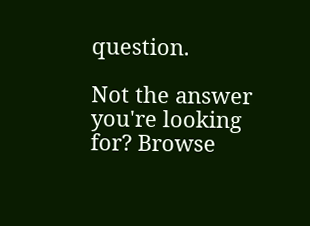question.

Not the answer you're looking for? Browse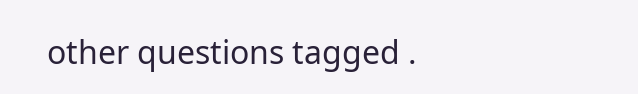other questions tagged .